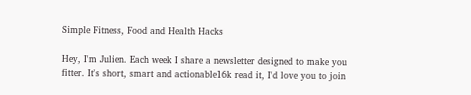Simple Fitness, Food and Health Hacks

Hey, I'm Julien. Each week I share a newsletter designed to make you fitter. It's short, smart and actionable16k read it, I'd love you to join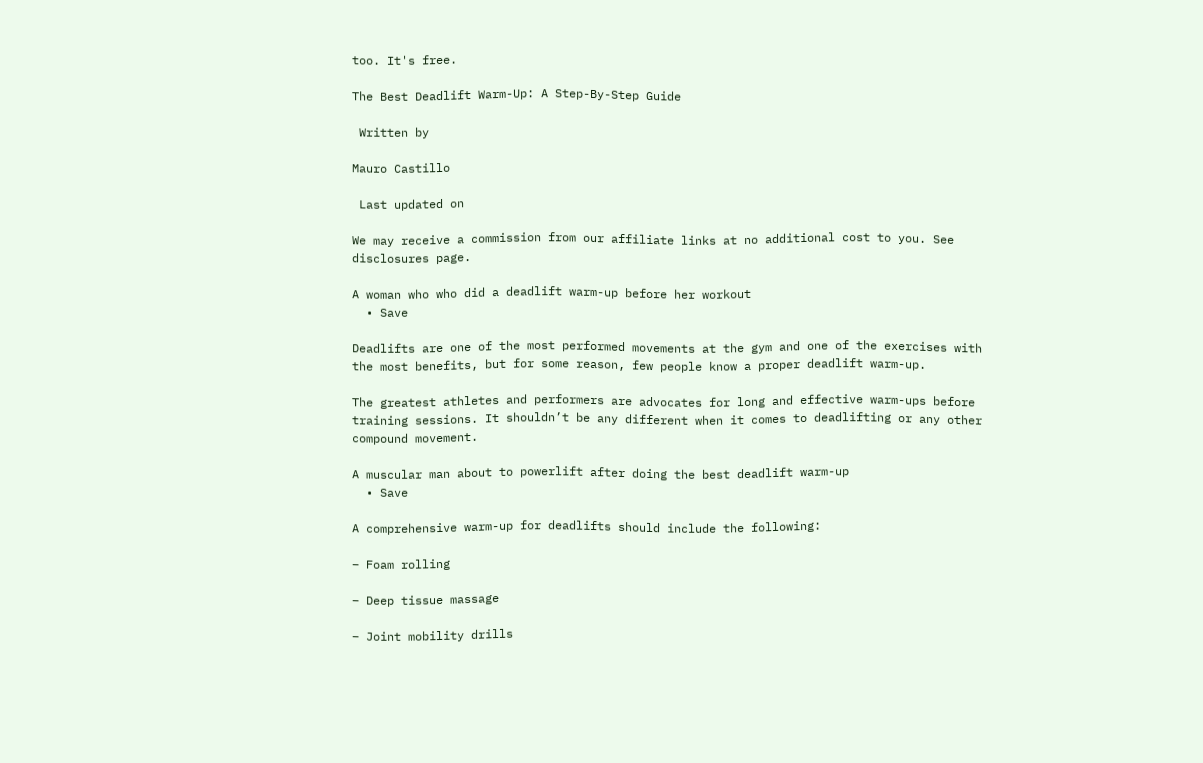too. It's free.

The Best Deadlift Warm-Up: A Step-By-Step Guide

 Written by

Mauro Castillo

 Last updated on

We may receive a commission from our affiliate links at no additional cost to you. See disclosures page.

A woman who who did a deadlift warm-up before her workout
  • Save

Deadlifts are one of the most performed movements at the gym and one of the exercises with the most benefits, but for some reason, few people know a proper deadlift warm-up.

The greatest athletes and performers are advocates for long and effective warm-ups before training sessions. It shouldn’t be any different when it comes to deadlifting or any other compound movement.

A muscular man about to powerlift after doing the best deadlift warm-up
  • Save

A comprehensive warm-up for deadlifts should include the following:

– Foam rolling

– Deep tissue massage

– Joint mobility drills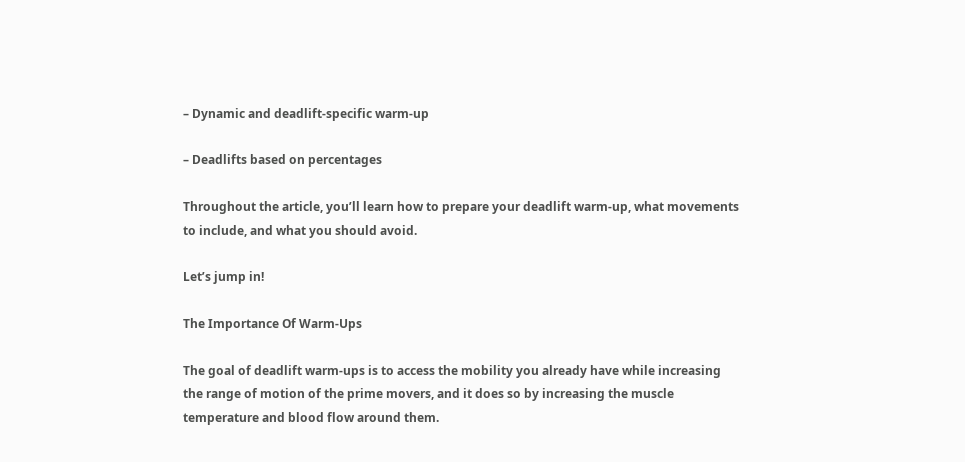– Dynamic and deadlift-specific warm-up

– Deadlifts based on percentages

Throughout the article, you’ll learn how to prepare your deadlift warm-up, what movements to include, and what you should avoid.

Let’s jump in!

The Importance Of Warm-Ups

The goal of deadlift warm-ups is to access the mobility you already have while increasing the range of motion of the prime movers, and it does so by increasing the muscle temperature and blood flow around them.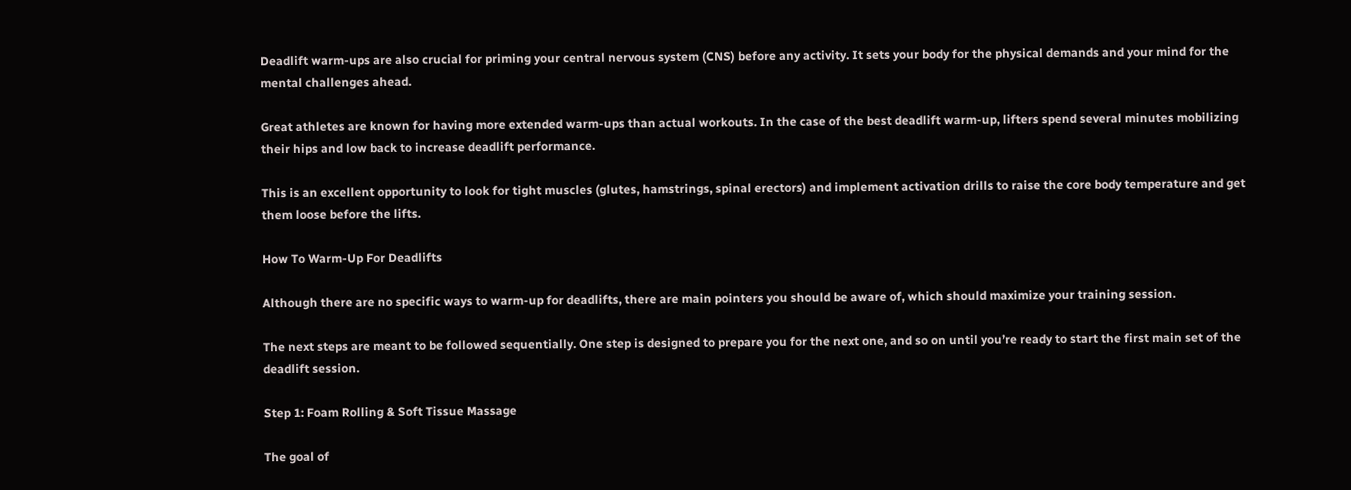Deadlift warm-ups are also crucial for priming your central nervous system (CNS) before any activity. It sets your body for the physical demands and your mind for the mental challenges ahead.

Great athletes are known for having more extended warm-ups than actual workouts. In the case of the best deadlift warm-up, lifters spend several minutes mobilizing their hips and low back to increase deadlift performance.

This is an excellent opportunity to look for tight muscles (glutes, hamstrings, spinal erectors) and implement activation drills to raise the core body temperature and get them loose before the lifts.

How To Warm-Up For Deadlifts

Although there are no specific ways to warm-up for deadlifts, there are main pointers you should be aware of, which should maximize your training session.

The next steps are meant to be followed sequentially. One step is designed to prepare you for the next one, and so on until you’re ready to start the first main set of the deadlift session.

Step 1: Foam Rolling & Soft Tissue Massage

The goal of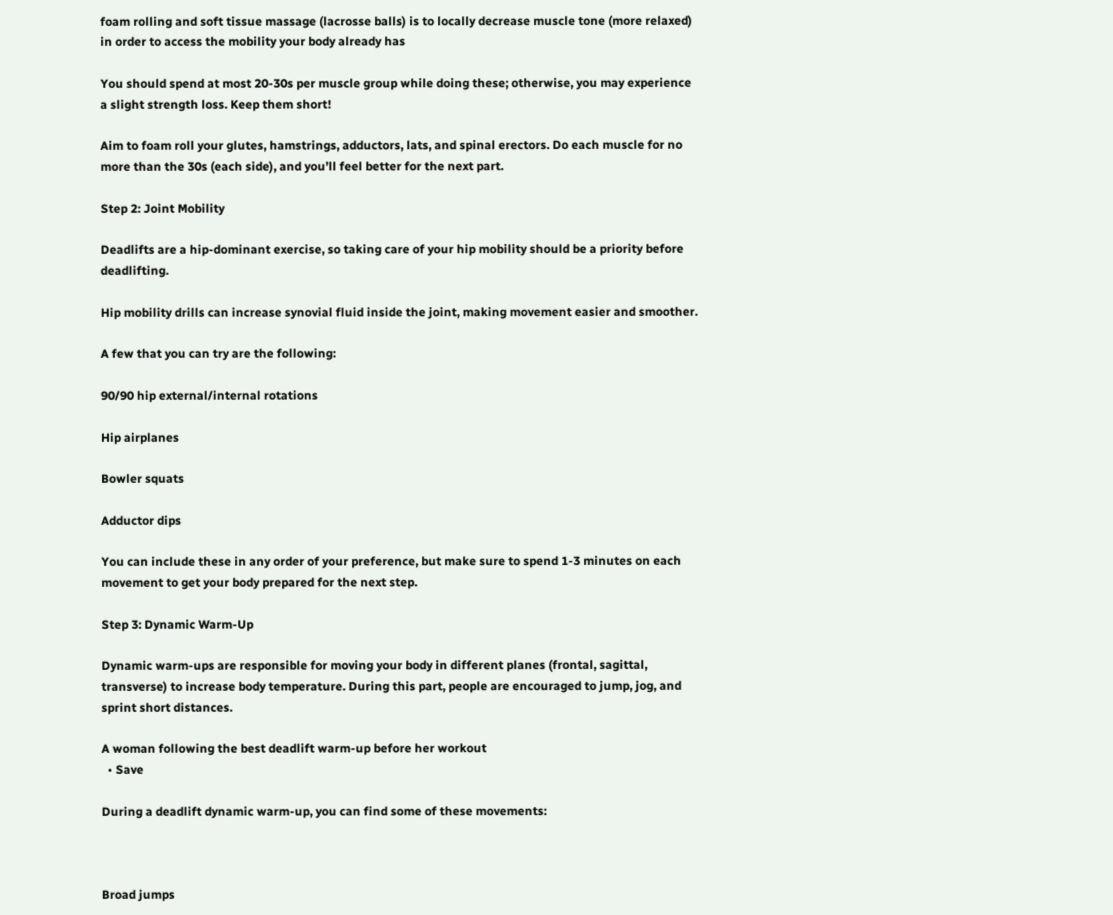foam rolling and soft tissue massage (lacrosse balls) is to locally decrease muscle tone (more relaxed) in order to access the mobility your body already has

You should spend at most 20-30s per muscle group while doing these; otherwise, you may experience a slight strength loss. Keep them short!

Aim to foam roll your glutes, hamstrings, adductors, lats, and spinal erectors. Do each muscle for no more than the 30s (each side), and you’ll feel better for the next part.

Step 2: Joint Mobility

Deadlifts are a hip-dominant exercise, so taking care of your hip mobility should be a priority before deadlifting.

Hip mobility drills can increase synovial fluid inside the joint, making movement easier and smoother.

A few that you can try are the following:

90/90 hip external/internal rotations

Hip airplanes

Bowler squats

Adductor dips

You can include these in any order of your preference, but make sure to spend 1-3 minutes on each movement to get your body prepared for the next step.

Step 3: Dynamic Warm-Up

Dynamic warm-ups are responsible for moving your body in different planes (frontal, sagittal, transverse) to increase body temperature. During this part, people are encouraged to jump, jog, and sprint short distances.

A woman following the best deadlift warm-up before her workout
  • Save

During a deadlift dynamic warm-up, you can find some of these movements:



Broad jumps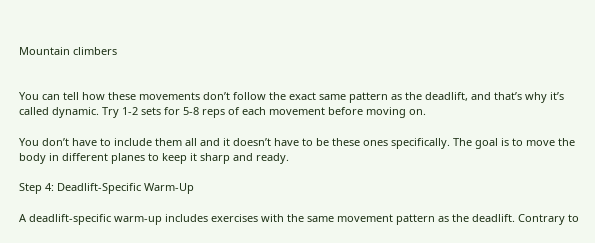Mountain climbers


You can tell how these movements don’t follow the exact same pattern as the deadlift, and that’s why it’s called dynamic. Try 1-2 sets for 5-8 reps of each movement before moving on.

You don’t have to include them all and it doesn’t have to be these ones specifically. The goal is to move the body in different planes to keep it sharp and ready.

Step 4: Deadlift-Specific Warm-Up

A deadlift-specific warm-up includes exercises with the same movement pattern as the deadlift. Contrary to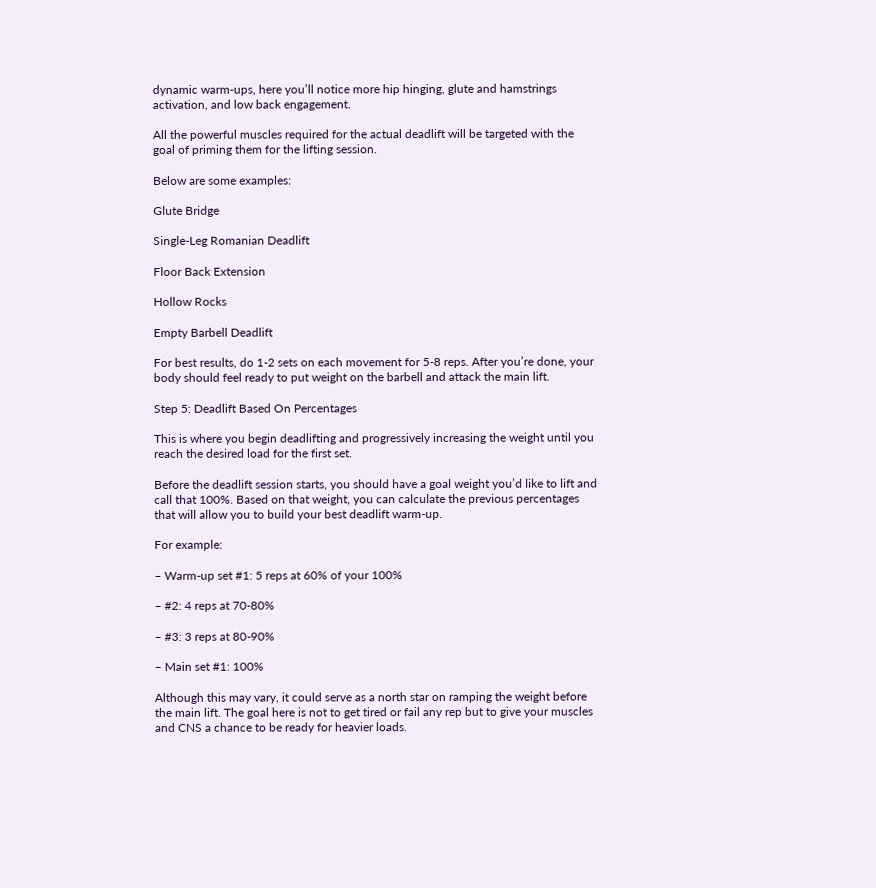dynamic warm-ups, here you’ll notice more hip hinging, glute and hamstrings activation, and low back engagement.

All the powerful muscles required for the actual deadlift will be targeted with the goal of priming them for the lifting session.

Below are some examples:

Glute Bridge

Single-Leg Romanian Deadlift

Floor Back Extension

Hollow Rocks

Empty Barbell Deadlift

For best results, do 1-2 sets on each movement for 5-8 reps. After you’re done, your body should feel ready to put weight on the barbell and attack the main lift.

Step 5: Deadlift Based On Percentages

This is where you begin deadlifting and progressively increasing the weight until you reach the desired load for the first set.

Before the deadlift session starts, you should have a goal weight you’d like to lift and call that 100%. Based on that weight, you can calculate the previous percentages that will allow you to build your best deadlift warm-up.

For example:

– Warm-up set #1: 5 reps at 60% of your 100%

– #2: 4 reps at 70-80%

– #3: 3 reps at 80-90%

– Main set #1: 100%

Although this may vary, it could serve as a north star on ramping the weight before the main lift. The goal here is not to get tired or fail any rep but to give your muscles and CNS a chance to be ready for heavier loads.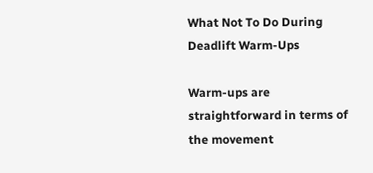What Not To Do During Deadlift Warm-Ups

Warm-ups are straightforward in terms of the movement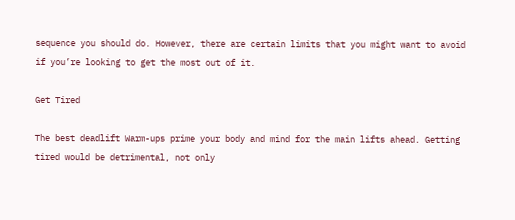sequence you should do. However, there are certain limits that you might want to avoid if you’re looking to get the most out of it.

Get Tired

The best deadlift Warm-ups prime your body and mind for the main lifts ahead. Getting tired would be detrimental, not only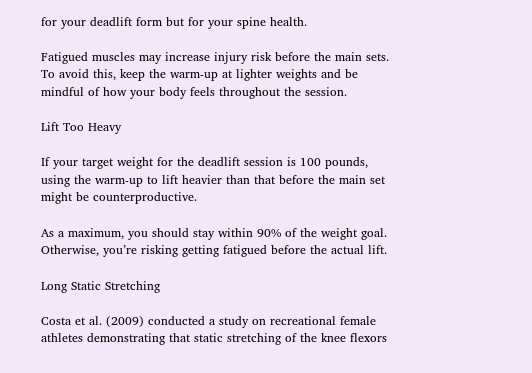for your deadlift form but for your spine health.

Fatigued muscles may increase injury risk before the main sets. To avoid this, keep the warm-up at lighter weights and be mindful of how your body feels throughout the session.

Lift Too Heavy

If your target weight for the deadlift session is 100 pounds, using the warm-up to lift heavier than that before the main set might be counterproductive.

As a maximum, you should stay within 90% of the weight goal. Otherwise, you’re risking getting fatigued before the actual lift.

Long Static Stretching

Costa et al. (2009) conducted a study on recreational female athletes demonstrating that static stretching of the knee flexors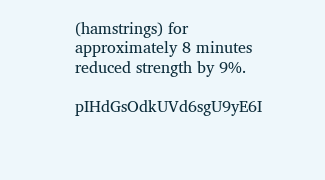(hamstrings) for approximately 8 minutes reduced strength by 9%.

pIHdGsOdkUVd6sgU9yE6I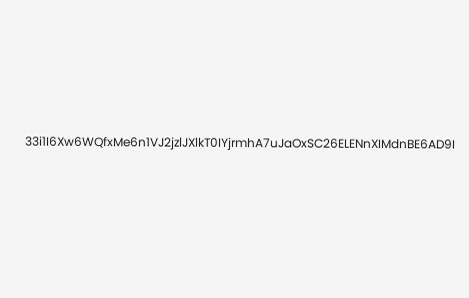33i1I6Xw6WQfxMe6n1VJ2jzlJXlkT0IYjrmhA7uJaOxSC26ELENnXIMdnBE6AD9I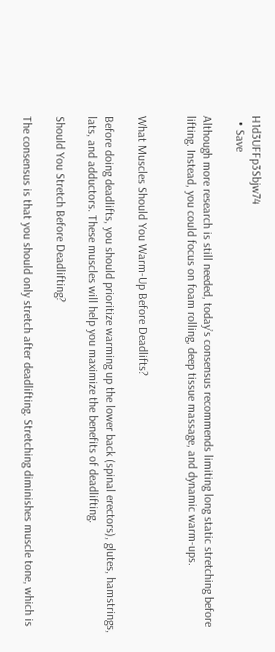H1d3UFFp3Sbjw74
  • Save

Although more research is still needed, today’s consensus recommends limiting long static stretching before lifting. Instead, you could focus on foam rolling, deep tissue massage, and dynamic warm-ups.


What Muscles Should You Warm-Up Before Deadlifts?

Before doing deadlifts, you should prioritize warming up the lower back (spinal erectors), glutes, hamstrings, lats, and adductors. These muscles will help you maximize the benefits of deadlifting.

Should You Stretch Before Deadlifting?

The consensus is that you should only stretch after deadlifting. Stretching diminishes muscle tone, which is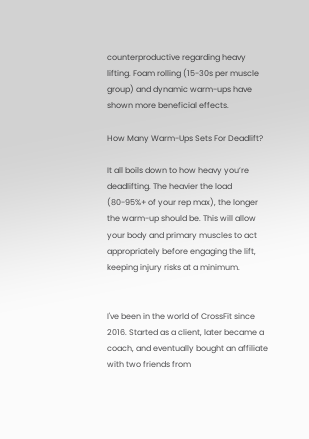counterproductive regarding heavy lifting. Foam rolling (15-30s per muscle group) and dynamic warm-ups have shown more beneficial effects.

How Many Warm-Ups Sets For Deadlift?

It all boils down to how heavy you’re deadlifting. The heavier the load (80-95%+ of your rep max), the longer the warm-up should be. This will allow your body and primary muscles to act appropriately before engaging the lift, keeping injury risks at a minimum.


I've been in the world of CrossFit since 2016. Started as a client, later became a coach, and eventually bought an affiliate with two friends from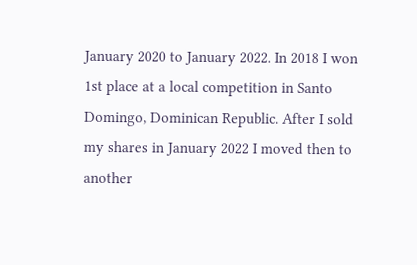January 2020 to January 2022. In 2018 I won 1st place at a local competition in Santo Domingo, Dominican Republic. After I sold my shares in January 2022 I moved then to another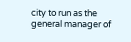city to run as the general manager of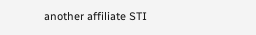another affiliate STI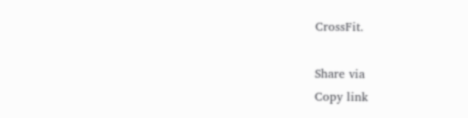CrossFit.

Share via
Copy link